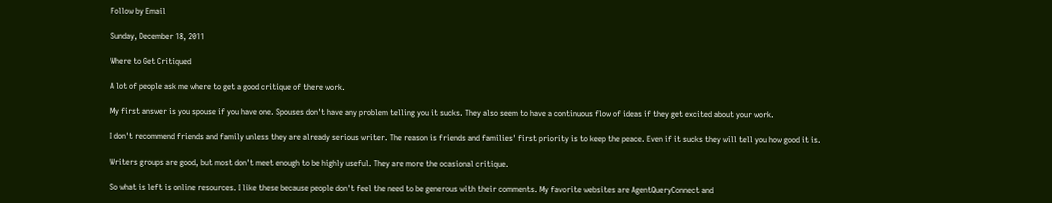Follow by Email

Sunday, December 18, 2011

Where to Get Critiqued

A lot of people ask me where to get a good critique of there work.

My first answer is you spouse if you have one. Spouses don't have any problem telling you it sucks. They also seem to have a continuous flow of ideas if they get excited about your work.

I don't recommend friends and family unless they are already serious writer. The reason is friends and families' first priority is to keep the peace. Even if it sucks they will tell you how good it is.

Writers groups are good, but most don't meet enough to be highly useful. They are more the ocasional critique.

So what is left is online resources. I like these because people don't feel the need to be generous with their comments. My favorite websites are AgentQueryConnect and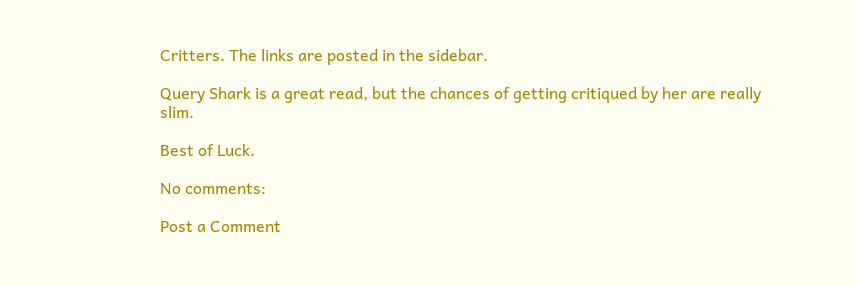Critters. The links are posted in the sidebar.

Query Shark is a great read, but the chances of getting critiqued by her are really slim.

Best of Luck.

No comments:

Post a Comment